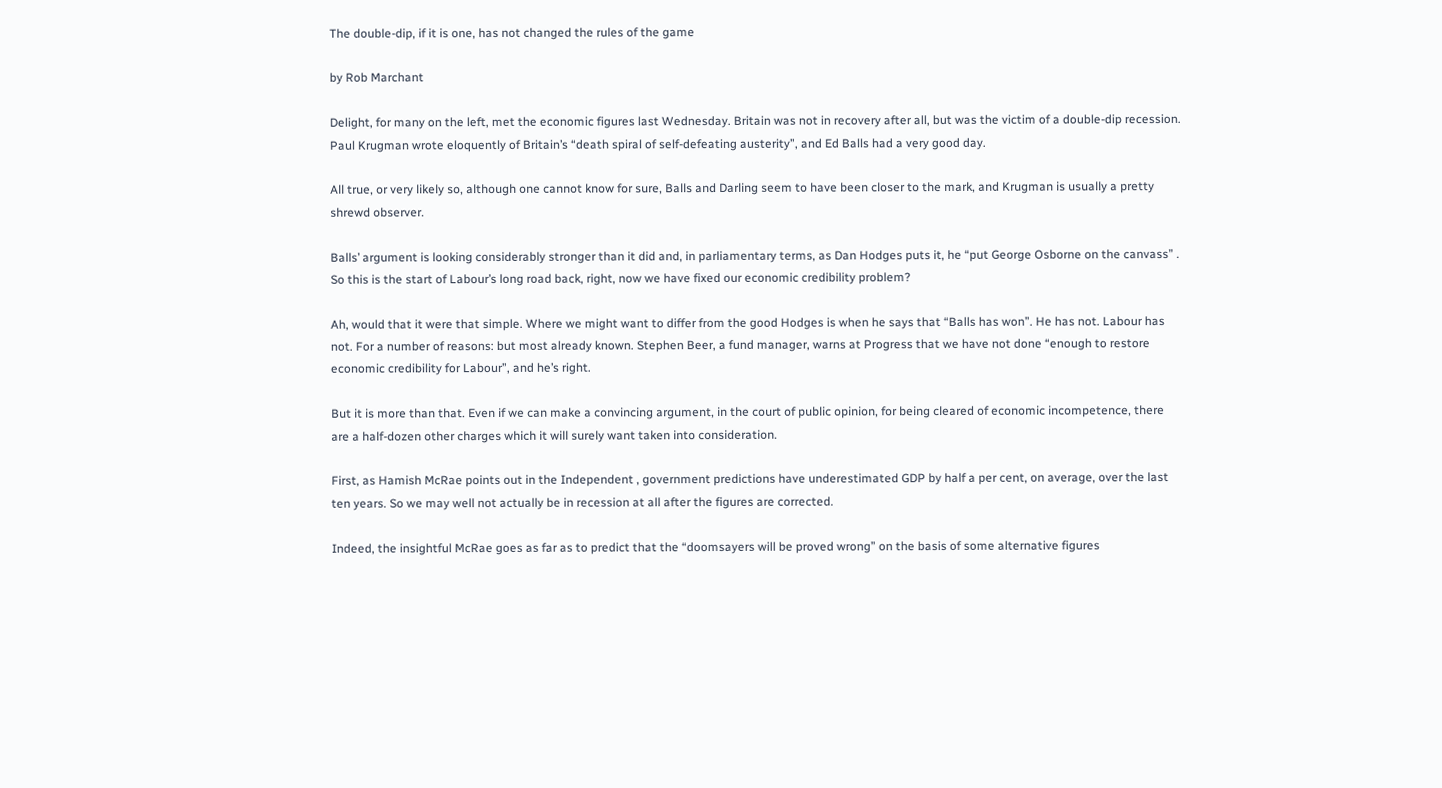The double-dip, if it is one, has not changed the rules of the game

by Rob Marchant

Delight, for many on the left, met the economic figures last Wednesday. Britain was not in recovery after all, but was the victim of a double-dip recession. Paul Krugman wrote eloquently of Britain’s “death spiral of self-defeating austerity”, and Ed Balls had a very good day.

All true, or very likely so, although one cannot know for sure, Balls and Darling seem to have been closer to the mark, and Krugman is usually a pretty shrewd observer.

Balls’ argument is looking considerably stronger than it did and, in parliamentary terms, as Dan Hodges puts it, he “put George Osborne on the canvass” . So this is the start of Labour’s long road back, right, now we have fixed our economic credibility problem?

Ah, would that it were that simple. Where we might want to differ from the good Hodges is when he says that “Balls has won”. He has not. Labour has not. For a number of reasons: but most already known. Stephen Beer, a fund manager, warns at Progress that we have not done “enough to restore economic credibility for Labour”, and he’s right.

But it is more than that. Even if we can make a convincing argument, in the court of public opinion, for being cleared of economic incompetence, there are a half-dozen other charges which it will surely want taken into consideration.

First, as Hamish McRae points out in the Independent , government predictions have underestimated GDP by half a per cent, on average, over the last ten years. So we may well not actually be in recession at all after the figures are corrected.

Indeed, the insightful McRae goes as far as to predict that the “doomsayers will be proved wrong” on the basis of some alternative figures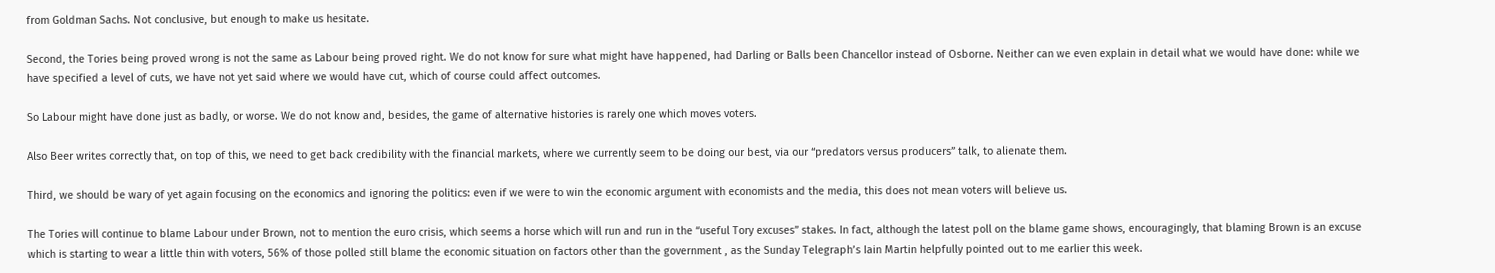from Goldman Sachs. Not conclusive, but enough to make us hesitate.

Second, the Tories being proved wrong is not the same as Labour being proved right. We do not know for sure what might have happened, had Darling or Balls been Chancellor instead of Osborne. Neither can we even explain in detail what we would have done: while we have specified a level of cuts, we have not yet said where we would have cut, which of course could affect outcomes.

So Labour might have done just as badly, or worse. We do not know and, besides, the game of alternative histories is rarely one which moves voters.

Also Beer writes correctly that, on top of this, we need to get back credibility with the financial markets, where we currently seem to be doing our best, via our “predators versus producers” talk, to alienate them.

Third, we should be wary of yet again focusing on the economics and ignoring the politics: even if we were to win the economic argument with economists and the media, this does not mean voters will believe us.

The Tories will continue to blame Labour under Brown, not to mention the euro crisis, which seems a horse which will run and run in the “useful Tory excuses” stakes. In fact, although the latest poll on the blame game shows, encouragingly, that blaming Brown is an excuse which is starting to wear a little thin with voters, 56% of those polled still blame the economic situation on factors other than the government , as the Sunday Telegraph’s Iain Martin helpfully pointed out to me earlier this week.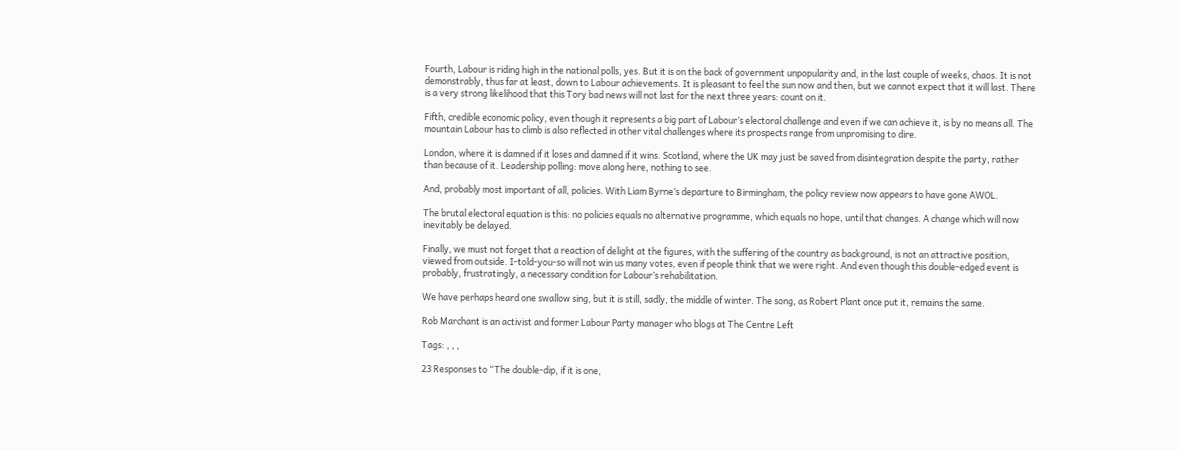Fourth, Labour is riding high in the national polls, yes. But it is on the back of government unpopularity and, in the last couple of weeks, chaos. It is not demonstrably, thus far at least, down to Labour achievements. It is pleasant to feel the sun now and then, but we cannot expect that it will last. There is a very strong likelihood that this Tory bad news will not last for the next three years: count on it.

Fifth, credible economic policy, even though it represents a big part of Labour’s electoral challenge and even if we can achieve it, is by no means all. The mountain Labour has to climb is also reflected in other vital challenges where its prospects range from unpromising to dire.

London, where it is damned if it loses and damned if it wins. Scotland, where the UK may just be saved from disintegration despite the party, rather than because of it. Leadership polling: move along here, nothing to see.

And, probably most important of all, policies. With Liam Byrne’s departure to Birmingham, the policy review now appears to have gone AWOL.

The brutal electoral equation is this: no policies equals no alternative programme, which equals no hope, until that changes. A change which will now inevitably be delayed.

Finally, we must not forget that a reaction of delight at the figures, with the suffering of the country as background, is not an attractive position, viewed from outside. I-told-you-so will not win us many votes, even if people think that we were right. And even though this double-edged event is probably, frustratingly, a necessary condition for Labour’s rehabilitation.

We have perhaps heard one swallow sing, but it is still, sadly, the middle of winter. The song, as Robert Plant once put it, remains the same.

Rob Marchant is an activist and former Labour Party manager who blogs at The Centre Left

Tags: , , ,

23 Responses to “The double-dip, if it is one,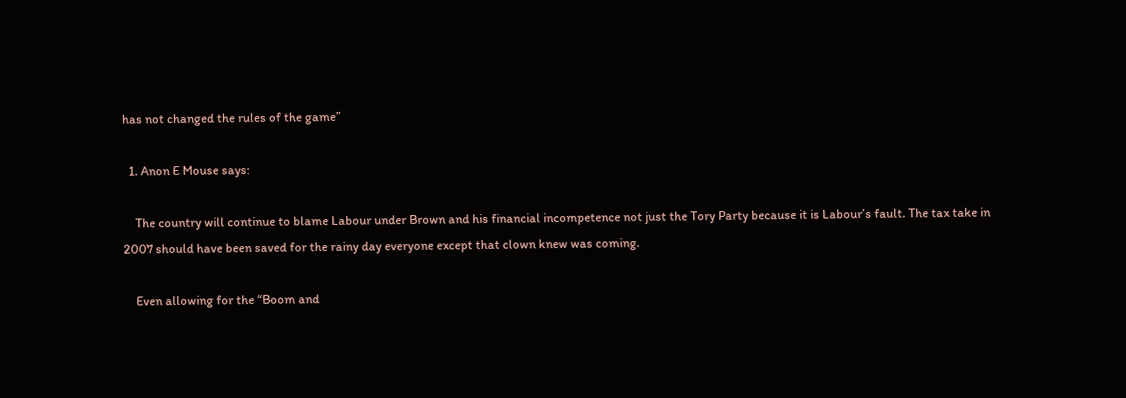has not changed the rules of the game”

  1. Anon E Mouse says:

    The country will continue to blame Labour under Brown and his financial incompetence not just the Tory Party because it is Labour’s fault. The tax take in 2007 should have been saved for the rainy day everyone except that clown knew was coming.

    Even allowing for the “Boom and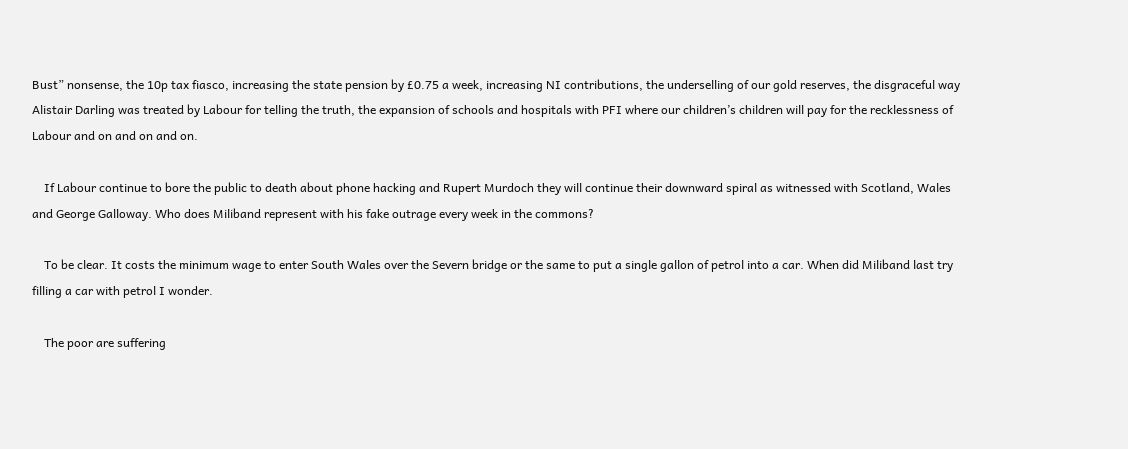Bust” nonsense, the 10p tax fiasco, increasing the state pension by £0.75 a week, increasing NI contributions, the underselling of our gold reserves, the disgraceful way Alistair Darling was treated by Labour for telling the truth, the expansion of schools and hospitals with PFI where our children’s children will pay for the recklessness of Labour and on and on and on.

    If Labour continue to bore the public to death about phone hacking and Rupert Murdoch they will continue their downward spiral as witnessed with Scotland, Wales and George Galloway. Who does Miliband represent with his fake outrage every week in the commons?

    To be clear. It costs the minimum wage to enter South Wales over the Severn bridge or the same to put a single gallon of petrol into a car. When did Miliband last try filling a car with petrol I wonder.

    The poor are suffering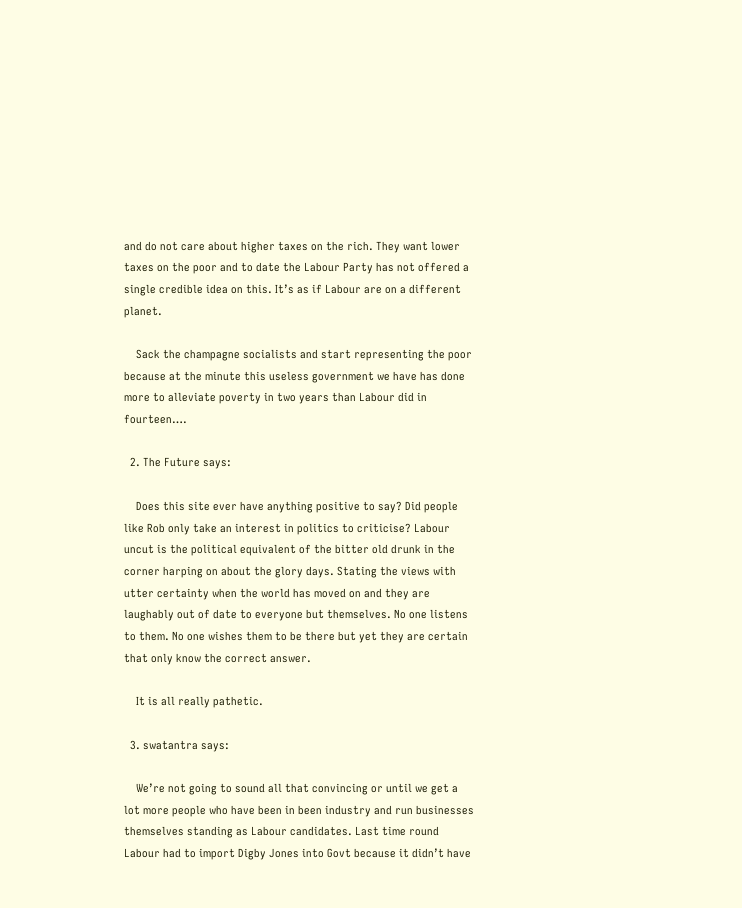and do not care about higher taxes on the rich. They want lower taxes on the poor and to date the Labour Party has not offered a single credible idea on this. It’s as if Labour are on a different planet.

    Sack the champagne socialists and start representing the poor because at the minute this useless government we have has done more to alleviate poverty in two years than Labour did in fourteen….

  2. The Future says:

    Does this site ever have anything positive to say? Did people like Rob only take an interest in politics to criticise? Labour uncut is the political equivalent of the bitter old drunk in the corner harping on about the glory days. Stating the views with utter certainty when the world has moved on and they are laughably out of date to everyone but themselves. No one listens to them. No one wishes them to be there but yet they are certain that only know the correct answer.

    It is all really pathetic.

  3. swatantra says:

    We’re not going to sound all that convincing or until we get a lot more people who have been in been industry and run businesses themselves standing as Labour candidates. Last time round Labour had to import Digby Jones into Govt because it didn’t have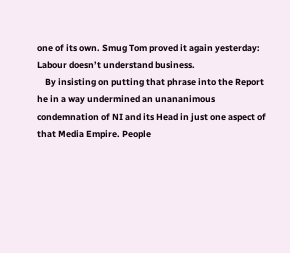one of its own. Smug Tom proved it again yesterday: Labour doesn’t understand business.
    By insisting on putting that phrase into the Report he in a way undermined an unananimous condemnation of NI and its Head in just one aspect of that Media Empire. People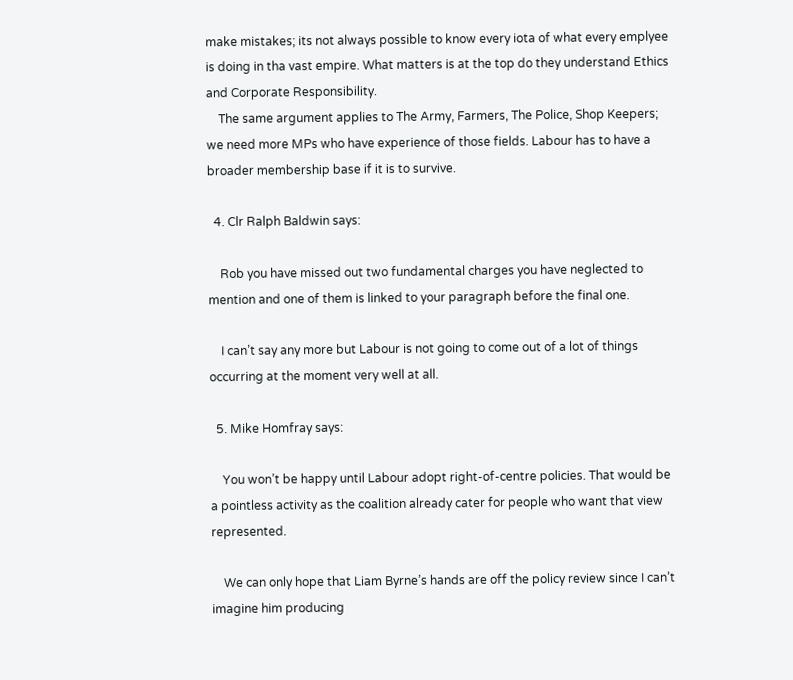make mistakes; its not always possible to know every iota of what every emplyee is doing in tha vast empire. What matters is at the top do they understand Ethics and Corporate Responsibility.
    The same argument applies to The Army, Farmers, The Police, Shop Keepers; we need more MPs who have experience of those fields. Labour has to have a broader membership base if it is to survive.

  4. Clr Ralph Baldwin says:

    Rob you have missed out two fundamental charges you have neglected to mention and one of them is linked to your paragraph before the final one.

    I can’t say any more but Labour is not going to come out of a lot of things occurring at the moment very well at all.

  5. Mike Homfray says:

    You won’t be happy until Labour adopt right-of-centre policies. That would be a pointless activity as the coalition already cater for people who want that view represented.

    We can only hope that Liam Byrne’s hands are off the policy review since I can’t imagine him producing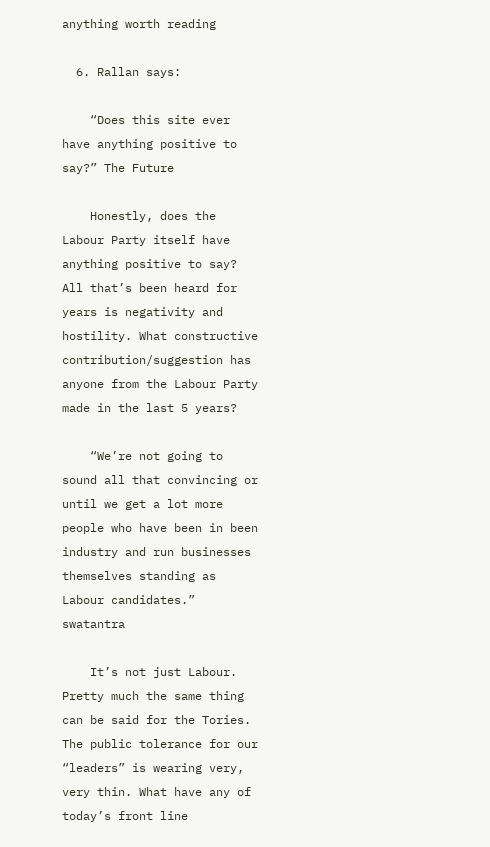anything worth reading

  6. Rallan says:

    “Does this site ever have anything positive to say?” The Future

    Honestly, does the Labour Party itself have anything positive to say? All that’s been heard for years is negativity and hostility. What constructive contribution/suggestion has anyone from the Labour Party made in the last 5 years?

    “We’re not going to sound all that convincing or until we get a lot more people who have been in been industry and run businesses themselves standing as Labour candidates.” swatantra

    It’s not just Labour. Pretty much the same thing can be said for the Tories. The public tolerance for our “leaders” is wearing very, very thin. What have any of today’s front line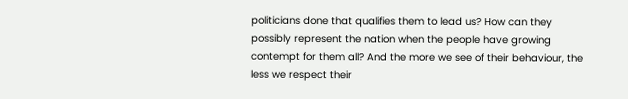politicians done that qualifies them to lead us? How can they possibly represent the nation when the people have growing contempt for them all? And the more we see of their behaviour, the less we respect their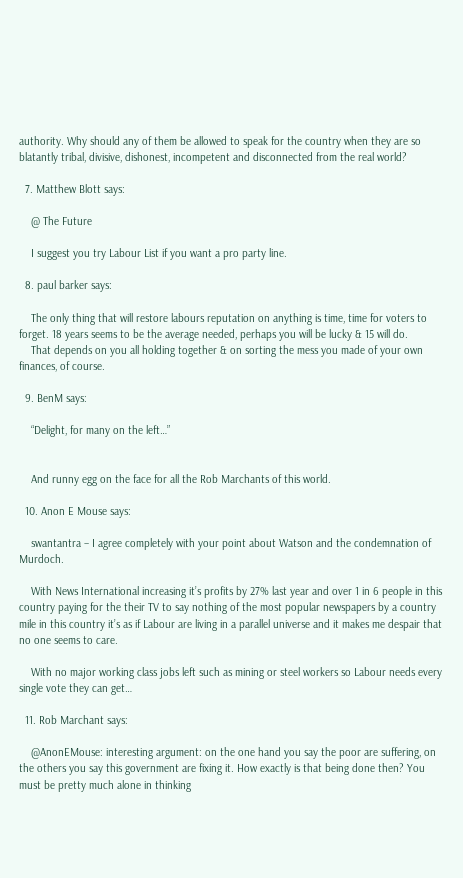authority. Why should any of them be allowed to speak for the country when they are so blatantly tribal, divisive, dishonest, incompetent and disconnected from the real world?

  7. Matthew Blott says:

    @ The Future

    I suggest you try Labour List if you want a pro party line.

  8. paul barker says:

    The only thing that will restore labours reputation on anything is time, time for voters to forget. 18 years seems to be the average needed, perhaps you will be lucky & 15 will do.
    That depends on you all holding together & on sorting the mess you made of your own finances, of course.

  9. BenM says:

    “Delight, for many on the left…”


    And runny egg on the face for all the Rob Marchants of this world.

  10. Anon E Mouse says:

    swantantra – I agree completely with your point about Watson and the condemnation of Murdoch.

    With News International increasing it’s profits by 27% last year and over 1 in 6 people in this country paying for the their TV to say nothing of the most popular newspapers by a country mile in this country it’s as if Labour are living in a parallel universe and it makes me despair that no one seems to care.

    With no major working class jobs left such as mining or steel workers so Labour needs every single vote they can get…

  11. Rob Marchant says:

    @AnonEMouse: interesting argument: on the one hand you say the poor are suffering, on the others you say this government are fixing it. How exactly is that being done then? You must be pretty much alone in thinking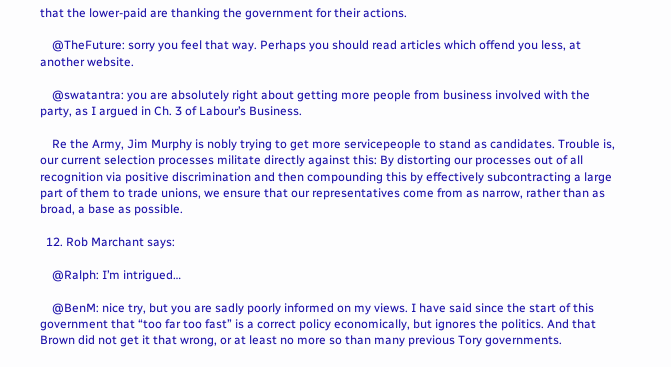that the lower-paid are thanking the government for their actions.

    @TheFuture: sorry you feel that way. Perhaps you should read articles which offend you less, at another website.

    @swatantra: you are absolutely right about getting more people from business involved with the party, as I argued in Ch. 3 of Labour’s Business.

    Re the Army, Jim Murphy is nobly trying to get more servicepeople to stand as candidates. Trouble is, our current selection processes militate directly against this: By distorting our processes out of all recognition via positive discrimination and then compounding this by effectively subcontracting a large part of them to trade unions, we ensure that our representatives come from as narrow, rather than as broad, a base as possible.

  12. Rob Marchant says:

    @Ralph: I’m intrigued…

    @BenM: nice try, but you are sadly poorly informed on my views. I have said since the start of this government that “too far too fast” is a correct policy economically, but ignores the politics. And that Brown did not get it that wrong, or at least no more so than many previous Tory governments.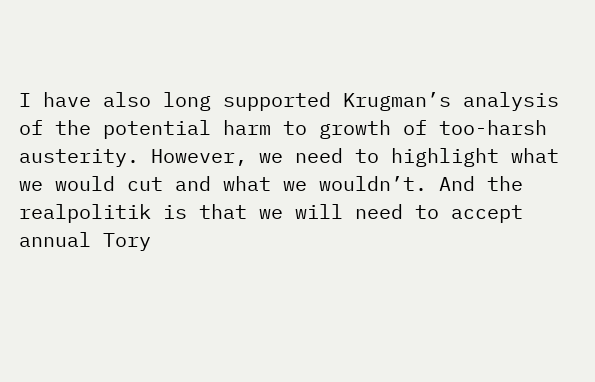I have also long supported Krugman’s analysis of the potential harm to growth of too-harsh austerity. However, we need to highlight what we would cut and what we wouldn’t. And the realpolitik is that we will need to accept annual Tory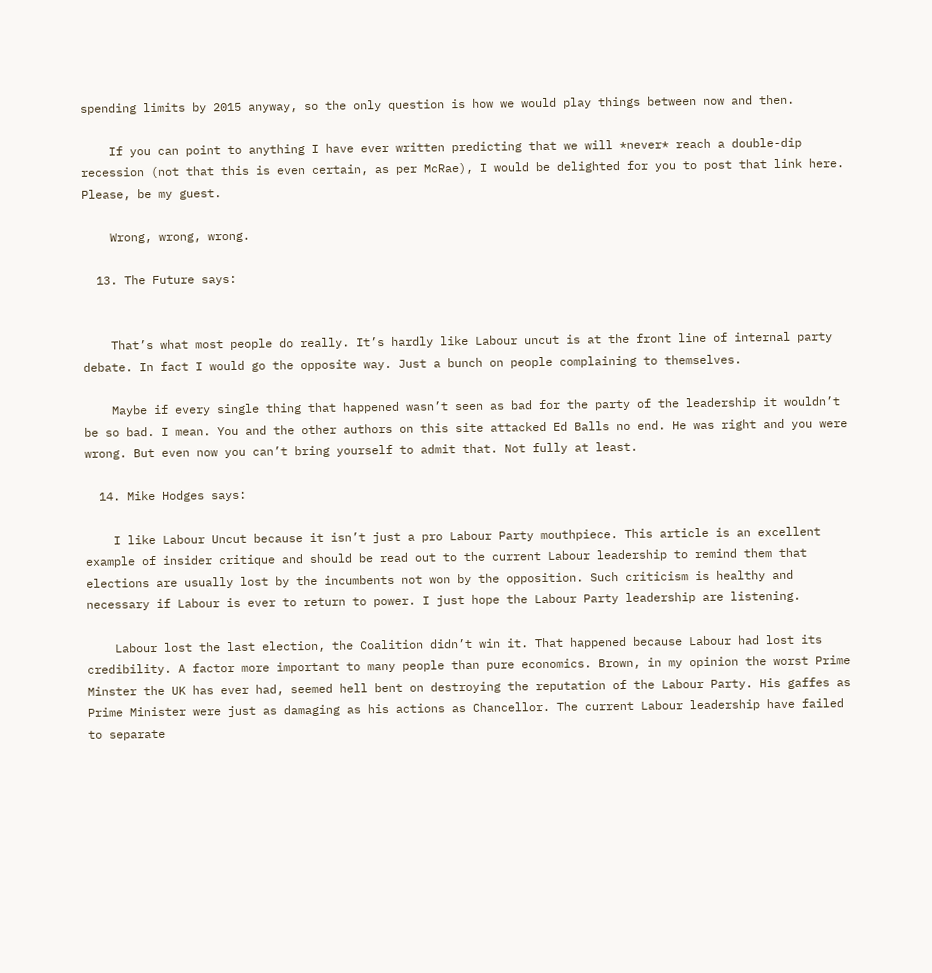spending limits by 2015 anyway, so the only question is how we would play things between now and then.

    If you can point to anything I have ever written predicting that we will *never* reach a double-dip recession (not that this is even certain, as per McRae), I would be delighted for you to post that link here. Please, be my guest.

    Wrong, wrong, wrong.

  13. The Future says:


    That’s what most people do really. It’s hardly like Labour uncut is at the front line of internal party debate. In fact I would go the opposite way. Just a bunch on people complaining to themselves.

    Maybe if every single thing that happened wasn’t seen as bad for the party of the leadership it wouldn’t be so bad. I mean. You and the other authors on this site attacked Ed Balls no end. He was right and you were wrong. But even now you can’t bring yourself to admit that. Not fully at least.

  14. Mike Hodges says:

    I like Labour Uncut because it isn’t just a pro Labour Party mouthpiece. This article is an excellent example of insider critique and should be read out to the current Labour leadership to remind them that elections are usually lost by the incumbents not won by the opposition. Such criticism is healthy and necessary if Labour is ever to return to power. I just hope the Labour Party leadership are listening.

    Labour lost the last election, the Coalition didn’t win it. That happened because Labour had lost its credibility. A factor more important to many people than pure economics. Brown, in my opinion the worst Prime Minster the UK has ever had, seemed hell bent on destroying the reputation of the Labour Party. His gaffes as Prime Minister were just as damaging as his actions as Chancellor. The current Labour leadership have failed to separate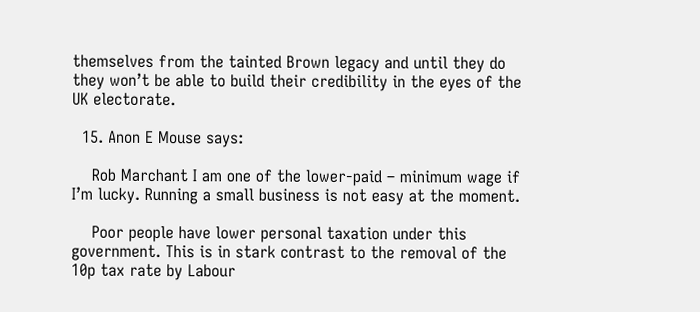themselves from the tainted Brown legacy and until they do they won’t be able to build their credibility in the eyes of the UK electorate.

  15. Anon E Mouse says:

    Rob Marchant I am one of the lower-paid – minimum wage if I’m lucky. Running a small business is not easy at the moment.

    Poor people have lower personal taxation under this government. This is in stark contrast to the removal of the 10p tax rate by Labour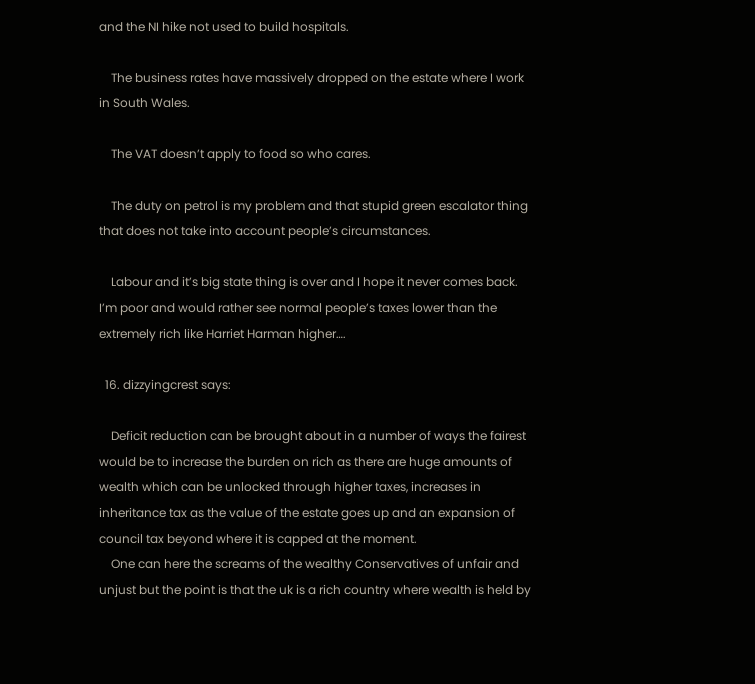and the NI hike not used to build hospitals.

    The business rates have massively dropped on the estate where I work in South Wales.

    The VAT doesn’t apply to food so who cares.

    The duty on petrol is my problem and that stupid green escalator thing that does not take into account people’s circumstances.

    Labour and it’s big state thing is over and I hope it never comes back. I’m poor and would rather see normal people’s taxes lower than the extremely rich like Harriet Harman higher….

  16. dizzyingcrest says:

    Deficit reduction can be brought about in a number of ways the fairest would be to increase the burden on rich as there are huge amounts of wealth which can be unlocked through higher taxes, increases in inheritance tax as the value of the estate goes up and an expansion of council tax beyond where it is capped at the moment.
    One can here the screams of the wealthy Conservatives of unfair and unjust but the point is that the uk is a rich country where wealth is held by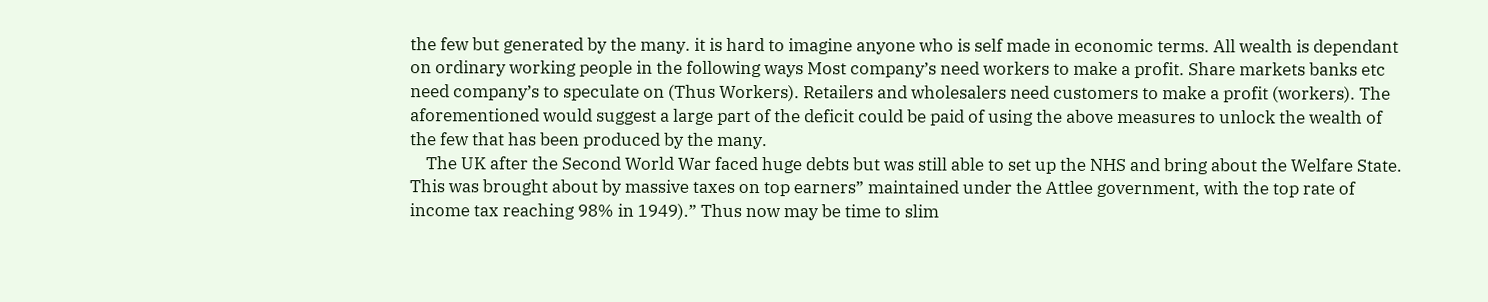the few but generated by the many. it is hard to imagine anyone who is self made in economic terms. All wealth is dependant on ordinary working people in the following ways Most company’s need workers to make a profit. Share markets banks etc need company’s to speculate on (Thus Workers). Retailers and wholesalers need customers to make a profit (workers). The aforementioned would suggest a large part of the deficit could be paid of using the above measures to unlock the wealth of the few that has been produced by the many.
    The UK after the Second World War faced huge debts but was still able to set up the NHS and bring about the Welfare State. This was brought about by massive taxes on top earners” maintained under the Attlee government, with the top rate of income tax reaching 98% in 1949).” Thus now may be time to slim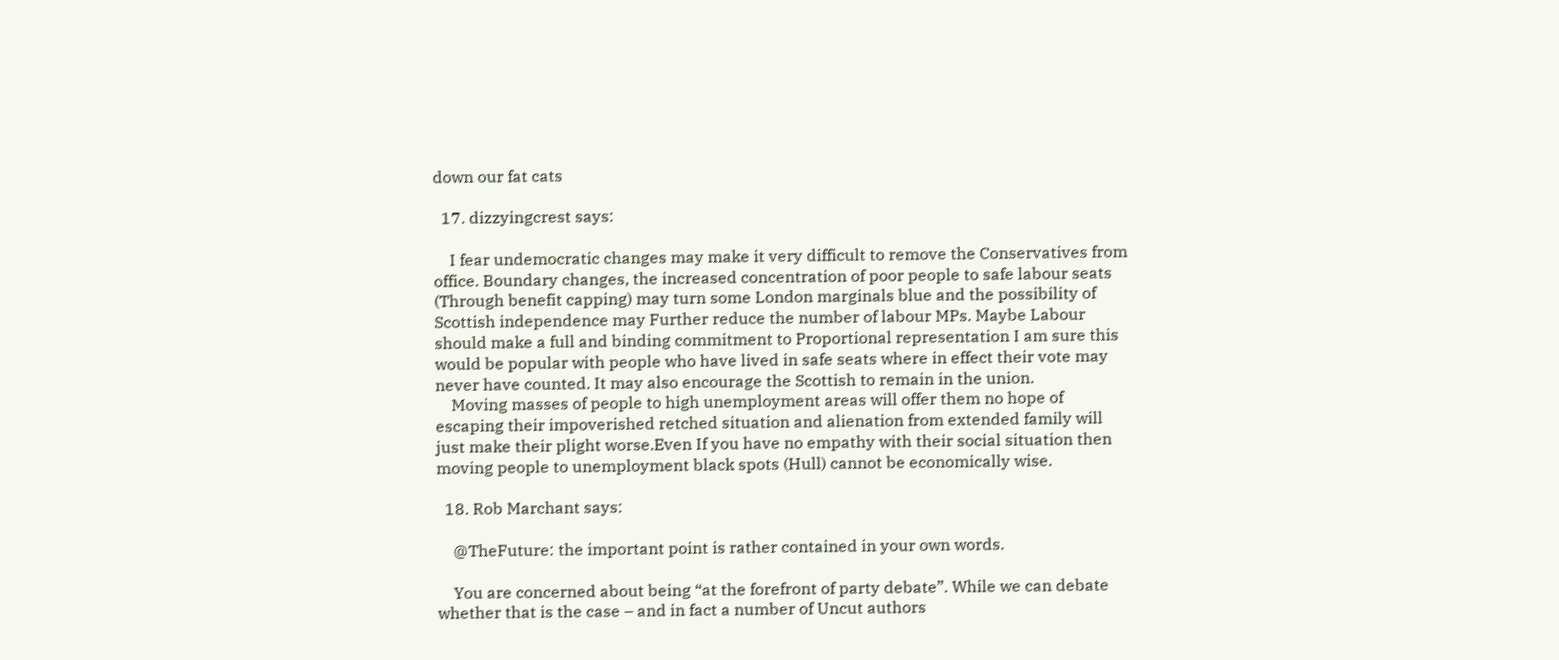down our fat cats

  17. dizzyingcrest says:

    I fear undemocratic changes may make it very difficult to remove the Conservatives from office. Boundary changes, the increased concentration of poor people to safe labour seats (Through benefit capping) may turn some London marginals blue and the possibility of Scottish independence may Further reduce the number of labour MPs. Maybe Labour should make a full and binding commitment to Proportional representation I am sure this would be popular with people who have lived in safe seats where in effect their vote may never have counted. It may also encourage the Scottish to remain in the union.
    Moving masses of people to high unemployment areas will offer them no hope of escaping their impoverished retched situation and alienation from extended family will just make their plight worse.Even If you have no empathy with their social situation then moving people to unemployment black spots (Hull) cannot be economically wise.

  18. Rob Marchant says:

    @TheFuture: the important point is rather contained in your own words.

    You are concerned about being “at the forefront of party debate”. While we can debate whether that is the case – and in fact a number of Uncut authors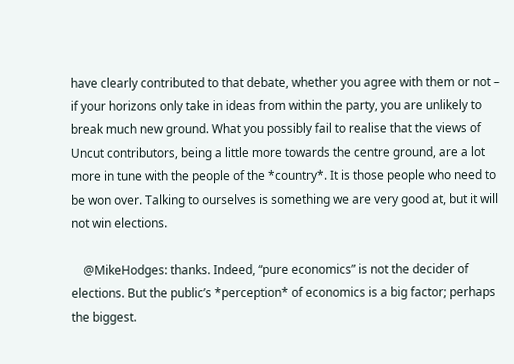have clearly contributed to that debate, whether you agree with them or not – if your horizons only take in ideas from within the party, you are unlikely to break much new ground. What you possibly fail to realise that the views of Uncut contributors, being a little more towards the centre ground, are a lot more in tune with the people of the *country*. It is those people who need to be won over. Talking to ourselves is something we are very good at, but it will not win elections.

    @MikeHodges: thanks. Indeed, “pure economics” is not the decider of elections. But the public’s *perception* of economics is a big factor; perhaps the biggest.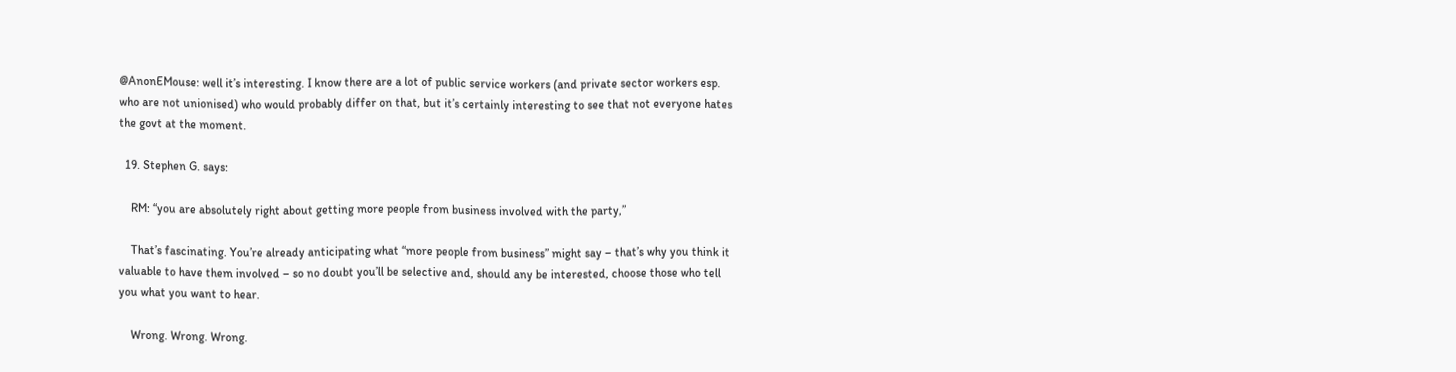@AnonEMouse: well it’s interesting. I know there are a lot of public service workers (and private sector workers esp. who are not unionised) who would probably differ on that, but it’s certainly interesting to see that not everyone hates the govt at the moment.

  19. Stephen G. says:

    RM: “you are absolutely right about getting more people from business involved with the party,”

    That’s fascinating. You’re already anticipating what “more people from business” might say – that’s why you think it valuable to have them involved – so no doubt you’ll be selective and, should any be interested, choose those who tell you what you want to hear.

    Wrong. Wrong. Wrong.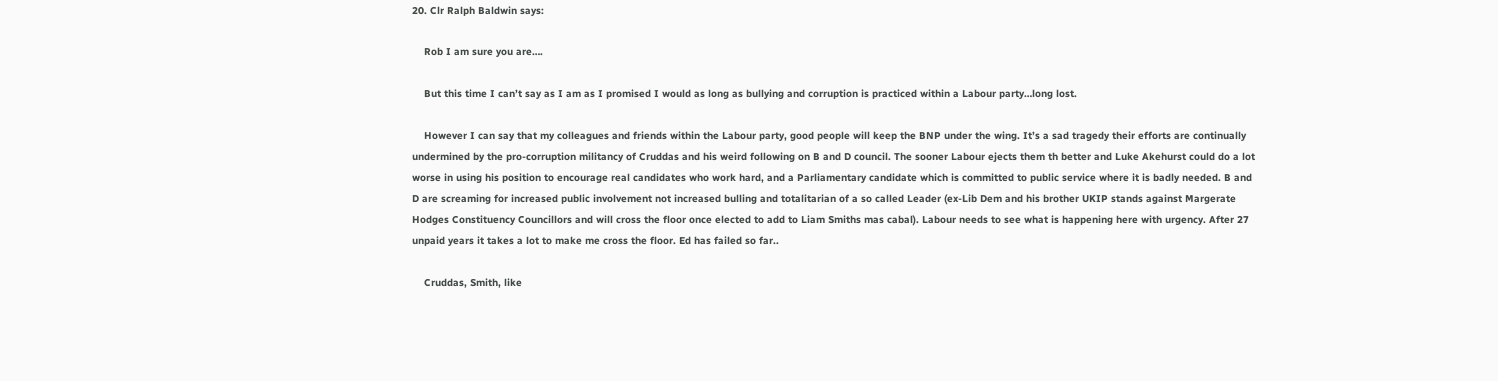20. Clr Ralph Baldwin says:

    Rob I am sure you are….

    But this time I can’t say as I am as I promised I would as long as bullying and corruption is practiced within a Labour party…long lost.

    However I can say that my colleagues and friends within the Labour party, good people will keep the BNP under the wing. It’s a sad tragedy their efforts are continually undermined by the pro-corruption militancy of Cruddas and his weird following on B and D council. The sooner Labour ejects them th better and Luke Akehurst could do a lot worse in using his position to encourage real candidates who work hard, and a Parliamentary candidate which is committed to public service where it is badly needed. B and D are screaming for increased public involvement not increased bulling and totalitarian of a so called Leader (ex-Lib Dem and his brother UKIP stands against Margerate Hodges Constituency Councillors and will cross the floor once elected to add to Liam Smiths mas cabal). Labour needs to see what is happening here with urgency. After 27 unpaid years it takes a lot to make me cross the floor. Ed has failed so far..

    Cruddas, Smith, like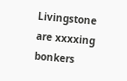Livingstone are xxxxing bonkers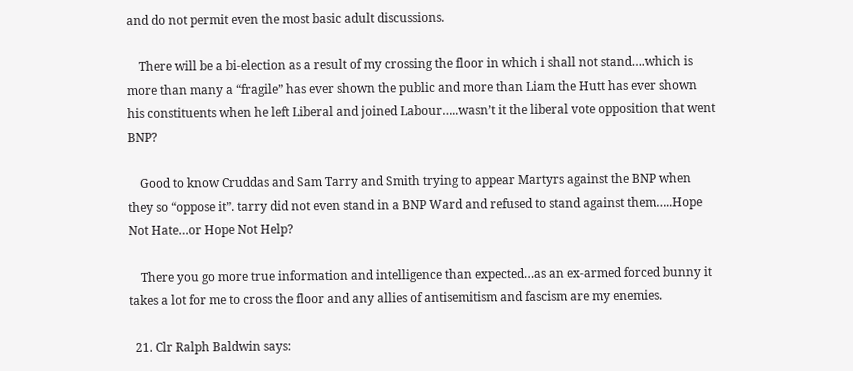and do not permit even the most basic adult discussions.

    There will be a bi-election as a result of my crossing the floor in which i shall not stand….which is more than many a “fragile” has ever shown the public and more than Liam the Hutt has ever shown his constituents when he left Liberal and joined Labour…..wasn’t it the liberal vote opposition that went BNP?

    Good to know Cruddas and Sam Tarry and Smith trying to appear Martyrs against the BNP when they so “oppose it”. tarry did not even stand in a BNP Ward and refused to stand against them…..Hope Not Hate…or Hope Not Help?

    There you go more true information and intelligence than expected…as an ex-armed forced bunny it takes a lot for me to cross the floor and any allies of antisemitism and fascism are my enemies.

  21. Clr Ralph Baldwin says: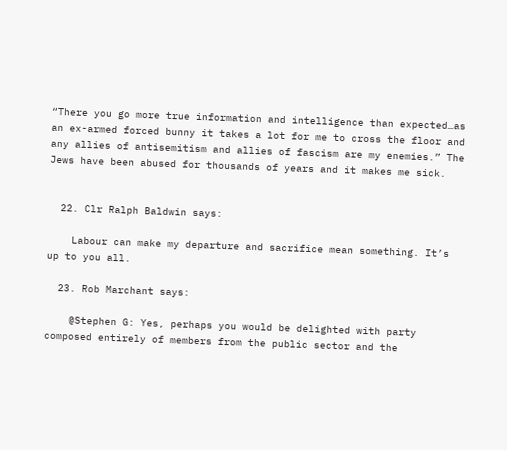“There you go more true information and intelligence than expected…as an ex-armed forced bunny it takes a lot for me to cross the floor and any allies of antisemitism and allies of fascism are my enemies.” The Jews have been abused for thousands of years and it makes me sick.


  22. Clr Ralph Baldwin says:

    Labour can make my departure and sacrifice mean something. It’s up to you all.

  23. Rob Marchant says:

    @Stephen G: Yes, perhaps you would be delighted with party composed entirely of members from the public sector and the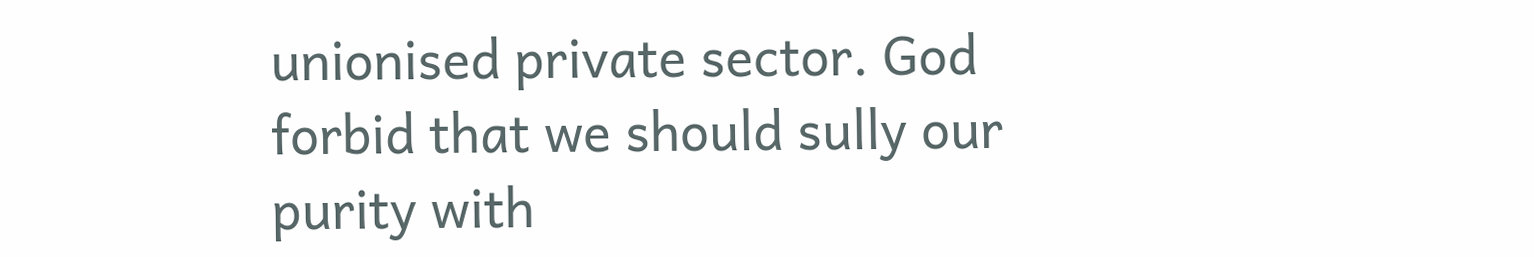unionised private sector. God forbid that we should sully our purity with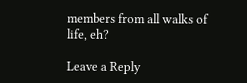members from all walks of life, eh?

Leave a Reply